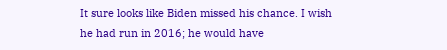It sure looks like Biden missed his chance. I wish he had run in 2016; he would have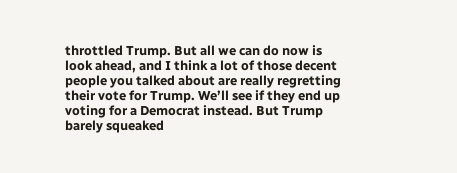throttled Trump. But all we can do now is look ahead, and I think a lot of those decent people you talked about are really regretting their vote for Trump. We’ll see if they end up voting for a Democrat instead. But Trump barely squeaked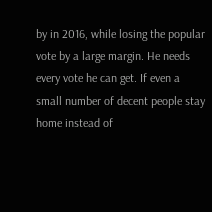by in 2016, while losing the popular vote by a large margin. He needs every vote he can get. If even a small number of decent people stay home instead of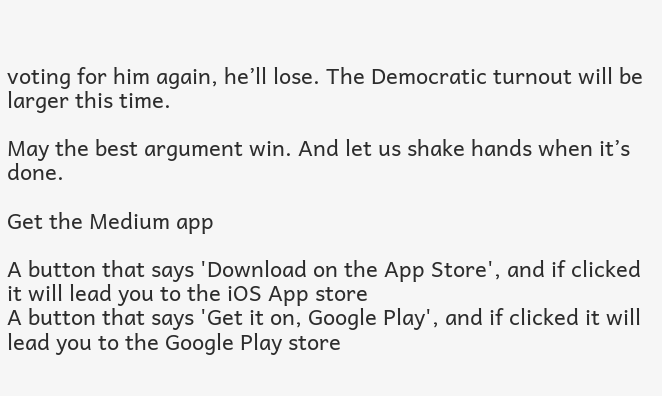voting for him again, he’ll lose. The Democratic turnout will be larger this time.

May the best argument win. And let us shake hands when it’s done.

Get the Medium app

A button that says 'Download on the App Store', and if clicked it will lead you to the iOS App store
A button that says 'Get it on, Google Play', and if clicked it will lead you to the Google Play store